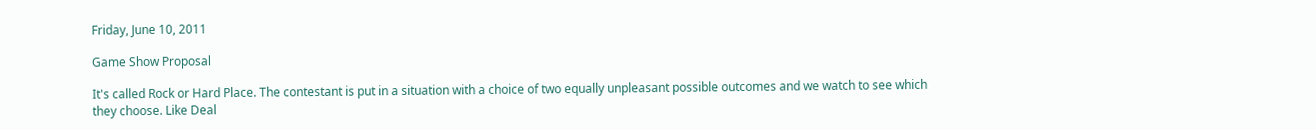Friday, June 10, 2011

Game Show Proposal

It's called Rock or Hard Place. The contestant is put in a situation with a choice of two equally unpleasant possible outcomes and we watch to see which they choose. Like Deal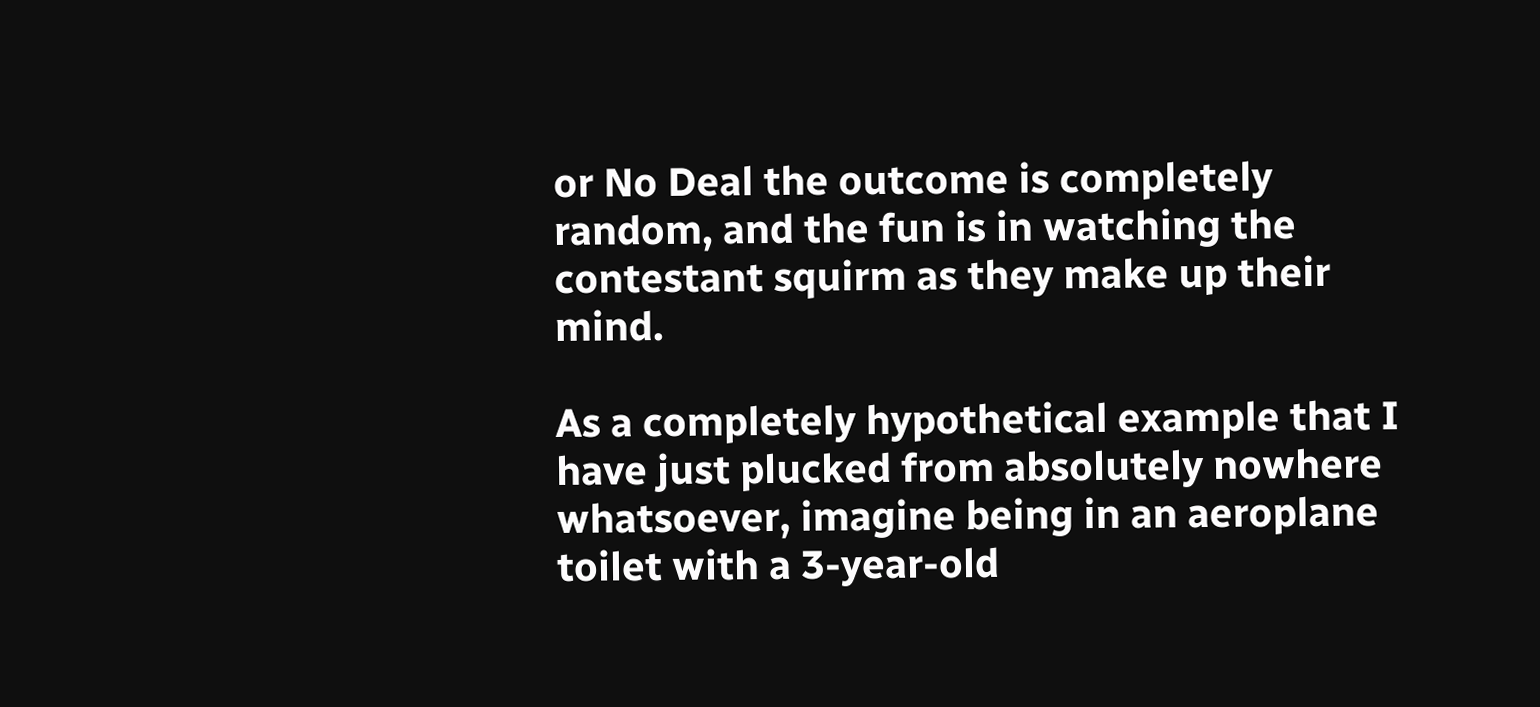or No Deal the outcome is completely random, and the fun is in watching the contestant squirm as they make up their mind.

As a completely hypothetical example that I have just plucked from absolutely nowhere whatsoever, imagine being in an aeroplane toilet with a 3-year-old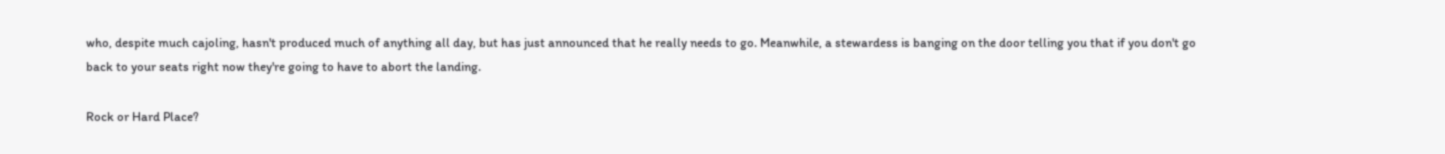who, despite much cajoling, hasn't produced much of anything all day, but has just announced that he really needs to go. Meanwhile, a stewardess is banging on the door telling you that if you don't go back to your seats right now they're going to have to abort the landing.

Rock or Hard Place?